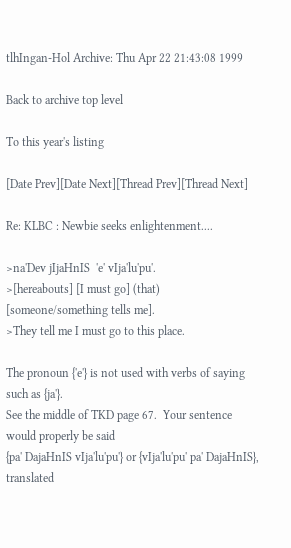tlhIngan-Hol Archive: Thu Apr 22 21:43:08 1999

Back to archive top level

To this year's listing

[Date Prev][Date Next][Thread Prev][Thread Next]

Re: KLBC : Newbie seeks enlightenment....

>na'Dev jIjaHnIS  'e' vIja'lu'pu'.
>[hereabouts] [I must go] (that) [someone/something tells me].
>They tell me I must go to this place.

The pronoun {'e'} is not used with verbs of saying such as {ja'}.
See the middle of TKD page 67.  Your sentence would properly be said
{pa' DajaHnIS vIja'lu'pu'} or {vIja'lu'pu' pa' DajaHnIS}, translated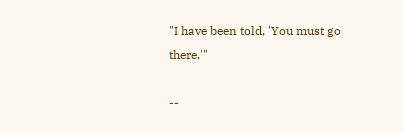"I have been told, 'You must go there.'"

--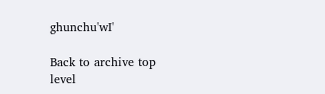ghunchu'wI'

Back to archive top level